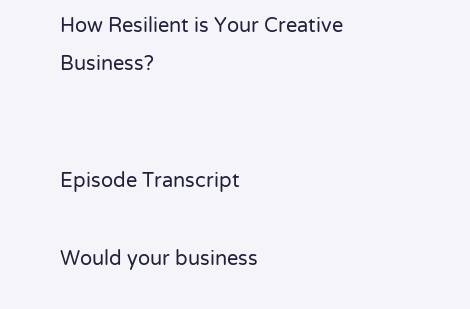How Resilient is Your Creative Business?


Episode Transcript

Would your business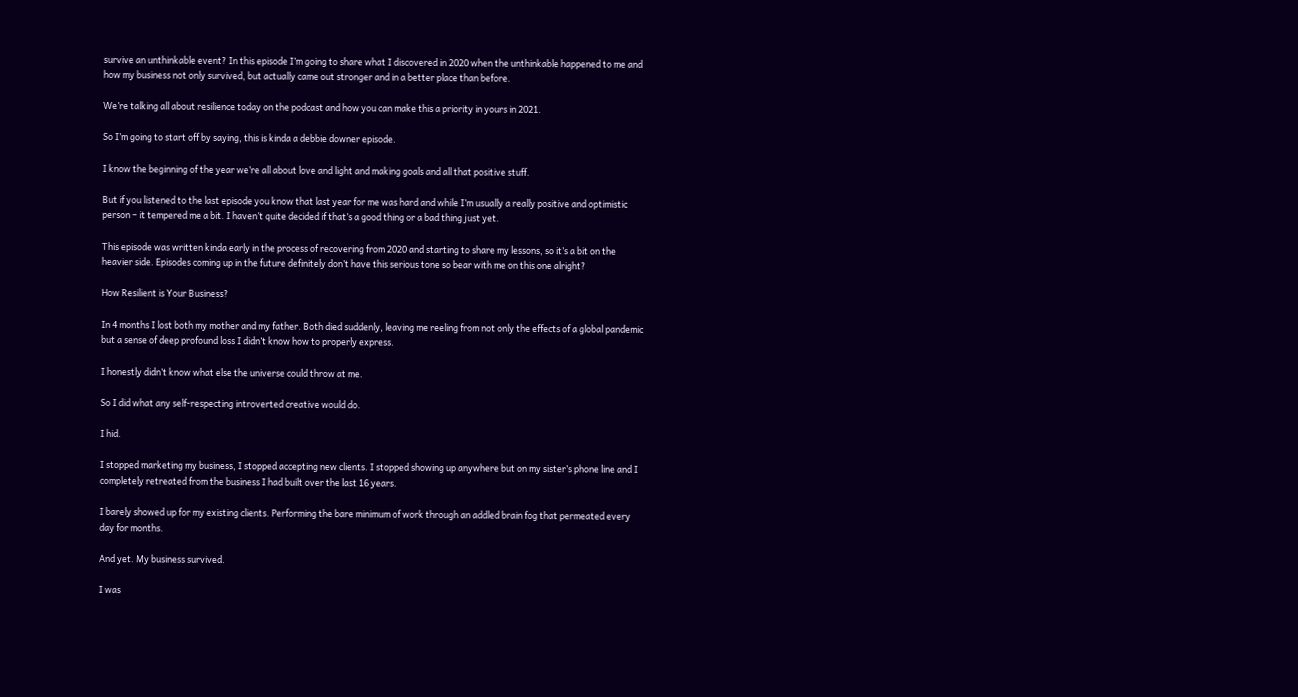survive an unthinkable event? In this episode I’m going to share what I discovered in 2020 when the unthinkable happened to me and how my business not only survived, but actually came out stronger and in a better place than before.

We’re talking all about resilience today on the podcast and how you can make this a priority in yours in 2021.

So I’m going to start off by saying, this is kinda a debbie downer episode.

I know the beginning of the year we’re all about love and light and making goals and all that positive stuff.

But if you listened to the last episode you know that last year for me was hard and while I’m usually a really positive and optimistic person – it tempered me a bit. I haven’t quite decided if that’s a good thing or a bad thing just yet.

This episode was written kinda early in the process of recovering from 2020 and starting to share my lessons, so it’s a bit on the heavier side. Episodes coming up in the future definitely don’t have this serious tone so bear with me on this one alright?

How Resilient is Your Business?

In 4 months I lost both my mother and my father. Both died suddenly, leaving me reeling from not only the effects of a global pandemic but a sense of deep profound loss I didn’t know how to properly express.

I honestly didn’t know what else the universe could throw at me.

So I did what any self-respecting introverted creative would do.

I hid.

I stopped marketing my business, I stopped accepting new clients. I stopped showing up anywhere but on my sister’s phone line and I completely retreated from the business I had built over the last 16 years.

I barely showed up for my existing clients. Performing the bare minimum of work through an addled brain fog that permeated every day for months.

And yet. My business survived.

I was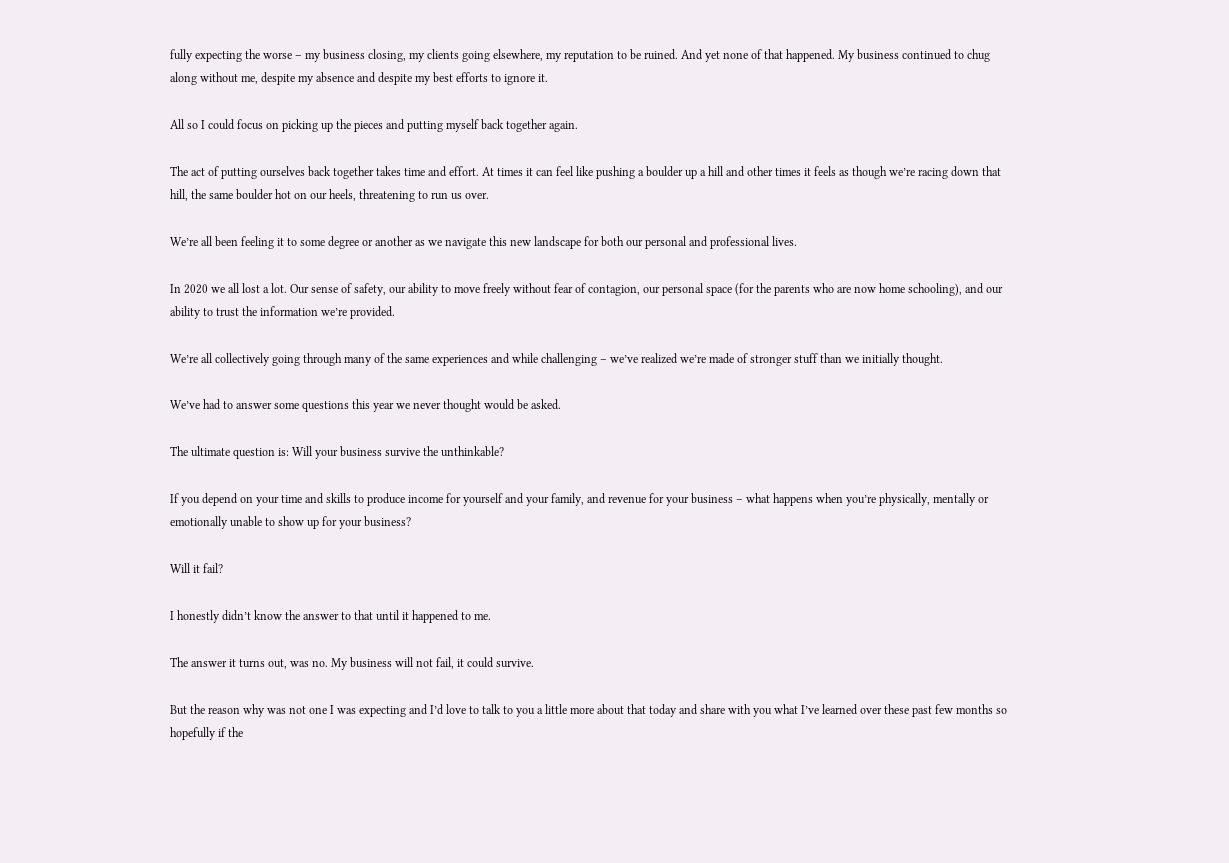fully expecting the worse – my business closing, my clients going elsewhere, my reputation to be ruined. And yet none of that happened. My business continued to chug along without me, despite my absence and despite my best efforts to ignore it.

All so I could focus on picking up the pieces and putting myself back together again.

The act of putting ourselves back together takes time and effort. At times it can feel like pushing a boulder up a hill and other times it feels as though we’re racing down that hill, the same boulder hot on our heels, threatening to run us over.

We’re all been feeling it to some degree or another as we navigate this new landscape for both our personal and professional lives.

In 2020 we all lost a lot. Our sense of safety, our ability to move freely without fear of contagion, our personal space (for the parents who are now home schooling), and our ability to trust the information we’re provided.

We’re all collectively going through many of the same experiences and while challenging – we’ve realized we’re made of stronger stuff than we initially thought.

We’ve had to answer some questions this year we never thought would be asked.

The ultimate question is: Will your business survive the unthinkable?

If you depend on your time and skills to produce income for yourself and your family, and revenue for your business – what happens when you’re physically, mentally or emotionally unable to show up for your business?

Will it fail?

I honestly didn’t know the answer to that until it happened to me.

The answer it turns out, was no. My business will not fail, it could survive.

But the reason why was not one I was expecting and I’d love to talk to you a little more about that today and share with you what I’ve learned over these past few months so hopefully if the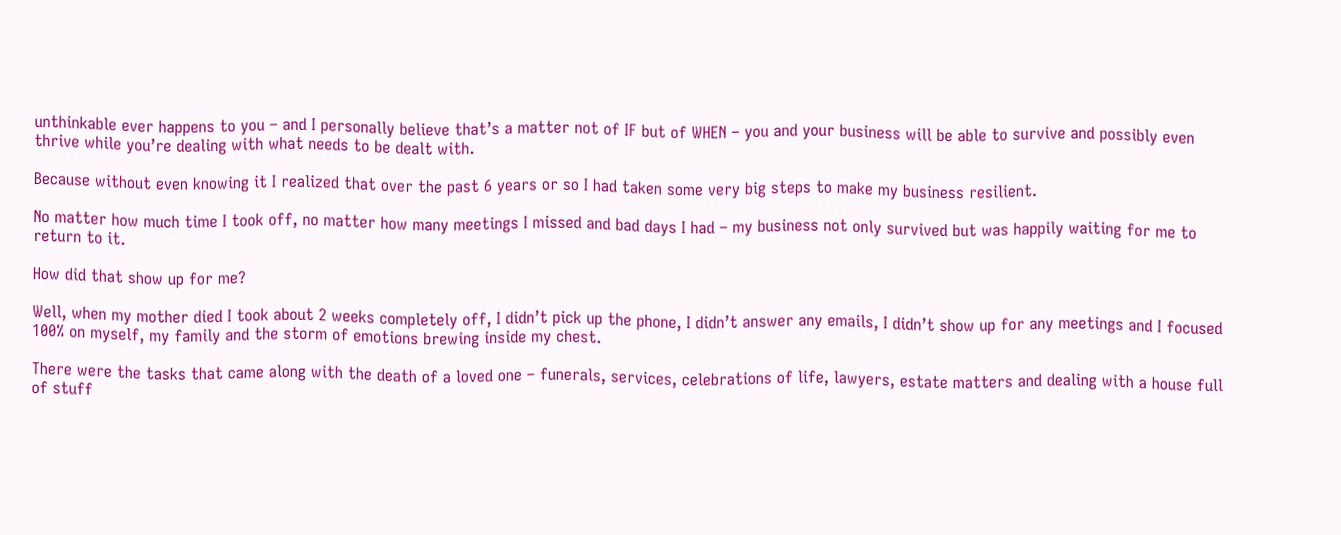unthinkable ever happens to you – and I personally believe that’s a matter not of IF but of WHEN – you and your business will be able to survive and possibly even thrive while you’re dealing with what needs to be dealt with.

Because without even knowing it I realized that over the past 6 years or so I had taken some very big steps to make my business resilient.

No matter how much time I took off, no matter how many meetings I missed and bad days I had – my business not only survived but was happily waiting for me to return to it.

How did that show up for me?

Well, when my mother died I took about 2 weeks completely off, I didn’t pick up the phone, I didn’t answer any emails, I didn’t show up for any meetings and I focused 100% on myself, my family and the storm of emotions brewing inside my chest.

There were the tasks that came along with the death of a loved one – funerals, services, celebrations of life, lawyers, estate matters and dealing with a house full of stuff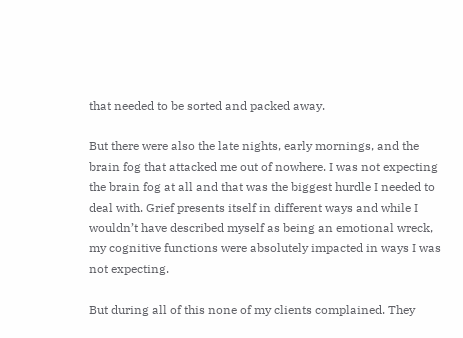that needed to be sorted and packed away.

But there were also the late nights, early mornings, and the brain fog that attacked me out of nowhere. I was not expecting the brain fog at all and that was the biggest hurdle I needed to deal with. Grief presents itself in different ways and while I wouldn’t have described myself as being an emotional wreck, my cognitive functions were absolutely impacted in ways I was not expecting.

But during all of this none of my clients complained. They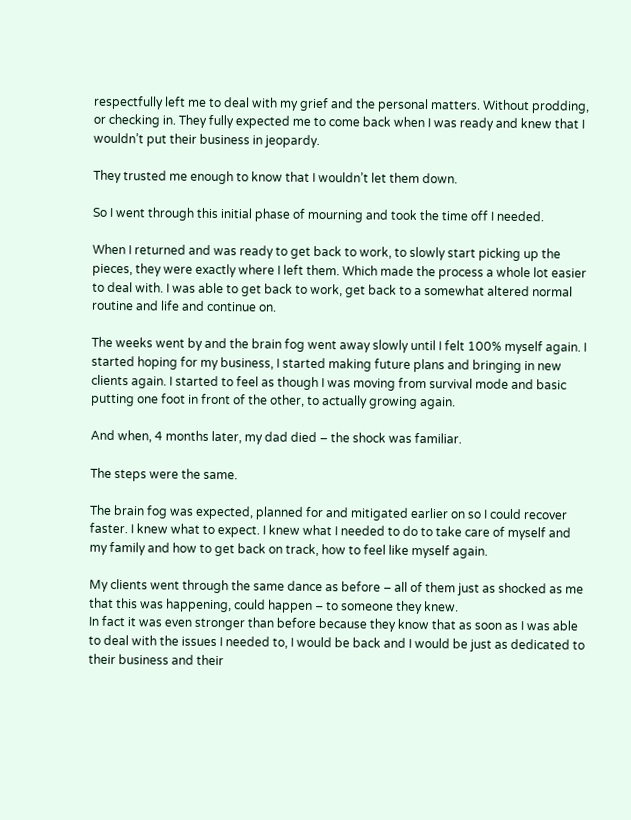respectfully left me to deal with my grief and the personal matters. Without prodding, or checking in. They fully expected me to come back when I was ready and knew that I wouldn’t put their business in jeopardy.

They trusted me enough to know that I wouldn’t let them down.

So I went through this initial phase of mourning and took the time off I needed.

When I returned and was ready to get back to work, to slowly start picking up the pieces, they were exactly where I left them. Which made the process a whole lot easier to deal with. I was able to get back to work, get back to a somewhat altered normal routine and life and continue on.

The weeks went by and the brain fog went away slowly until I felt 100% myself again. I started hoping for my business, I started making future plans and bringing in new clients again. I started to feel as though I was moving from survival mode and basic putting one foot in front of the other, to actually growing again.

And when, 4 months later, my dad died – the shock was familiar.

The steps were the same.

The brain fog was expected, planned for and mitigated earlier on so I could recover faster. I knew what to expect. I knew what I needed to do to take care of myself and my family and how to get back on track, how to feel like myself again.

My clients went through the same dance as before – all of them just as shocked as me that this was happening, could happen – to someone they knew.
In fact it was even stronger than before because they know that as soon as I was able to deal with the issues I needed to, I would be back and I would be just as dedicated to their business and their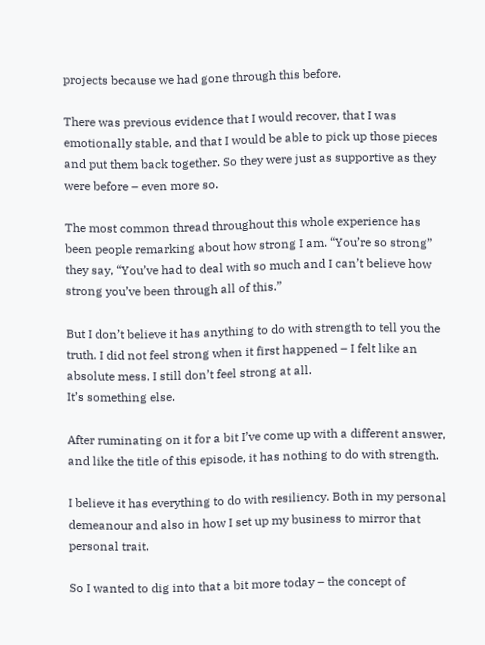projects because we had gone through this before.

There was previous evidence that I would recover, that I was emotionally stable, and that I would be able to pick up those pieces and put them back together. So they were just as supportive as they were before – even more so.

The most common thread throughout this whole experience has been people remarking about how strong I am. “You’re so strong” they say, “You’ve had to deal with so much and I can’t believe how strong you’ve been through all of this.”

But I don’t believe it has anything to do with strength to tell you the truth. I did not feel strong when it first happened – I felt like an absolute mess. I still don’t feel strong at all.
It’s something else.

After ruminating on it for a bit I’ve come up with a different answer, and like the title of this episode, it has nothing to do with strength.

I believe it has everything to do with resiliency. Both in my personal demeanour and also in how I set up my business to mirror that personal trait.

So I wanted to dig into that a bit more today – the concept of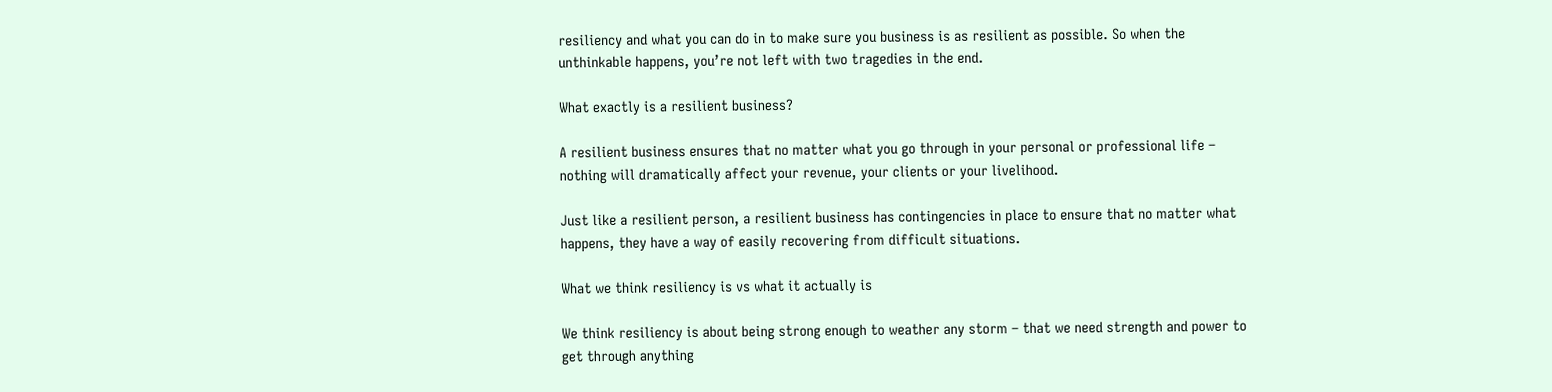resiliency and what you can do in to make sure you business is as resilient as possible. So when the unthinkable happens, you’re not left with two tragedies in the end.

What exactly is a resilient business?

A resilient business ensures that no matter what you go through in your personal or professional life – nothing will dramatically affect your revenue, your clients or your livelihood.

Just like a resilient person, a resilient business has contingencies in place to ensure that no matter what happens, they have a way of easily recovering from difficult situations.

What we think resiliency is vs what it actually is

We think resiliency is about being strong enough to weather any storm – that we need strength and power to get through anything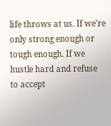life throws at us. If we’re only strong enough or tough enough. If we hustle hard and refuse to accept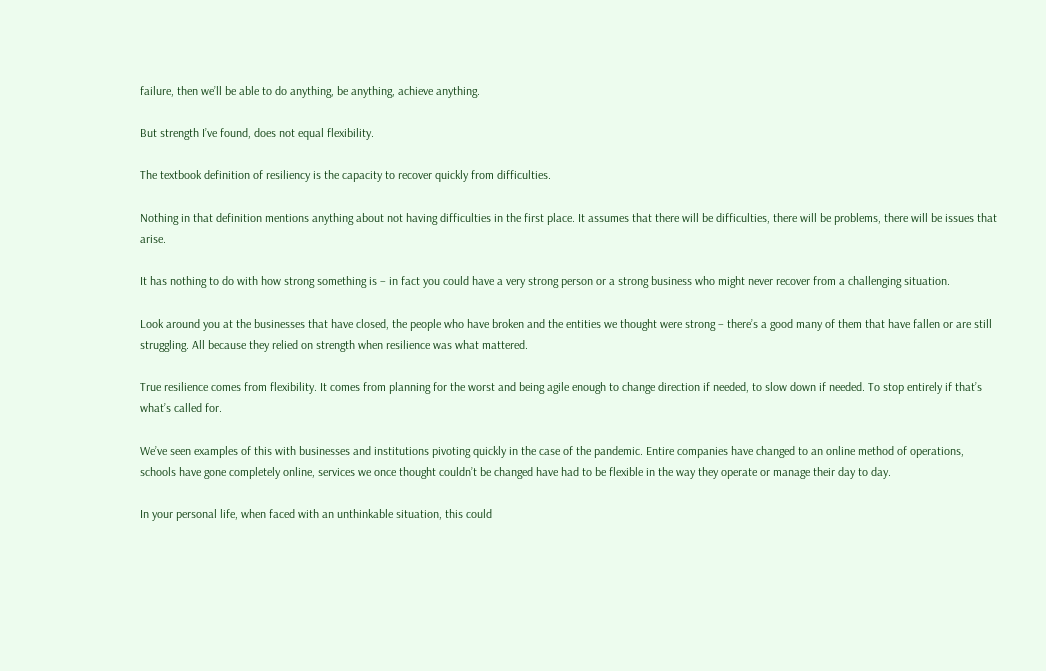failure, then we’ll be able to do anything, be anything, achieve anything.

But strength I’ve found, does not equal flexibility.

The textbook definition of resiliency is the capacity to recover quickly from difficulties.

Nothing in that definition mentions anything about not having difficulties in the first place. It assumes that there will be difficulties, there will be problems, there will be issues that arise.

It has nothing to do with how strong something is – in fact you could have a very strong person or a strong business who might never recover from a challenging situation.

Look around you at the businesses that have closed, the people who have broken and the entities we thought were strong – there’s a good many of them that have fallen or are still struggling. All because they relied on strength when resilience was what mattered.

True resilience comes from flexibility. It comes from planning for the worst and being agile enough to change direction if needed, to slow down if needed. To stop entirely if that’s what’s called for.

We’ve seen examples of this with businesses and institutions pivoting quickly in the case of the pandemic. Entire companies have changed to an online method of operations, schools have gone completely online, services we once thought couldn’t be changed have had to be flexible in the way they operate or manage their day to day.

In your personal life, when faced with an unthinkable situation, this could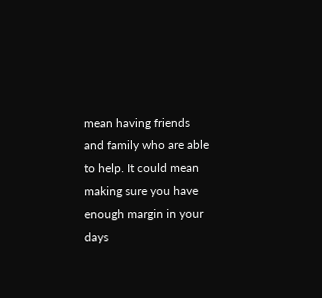mean having friends and family who are able to help. It could mean making sure you have enough margin in your days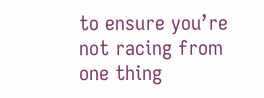to ensure you’re not racing from one thing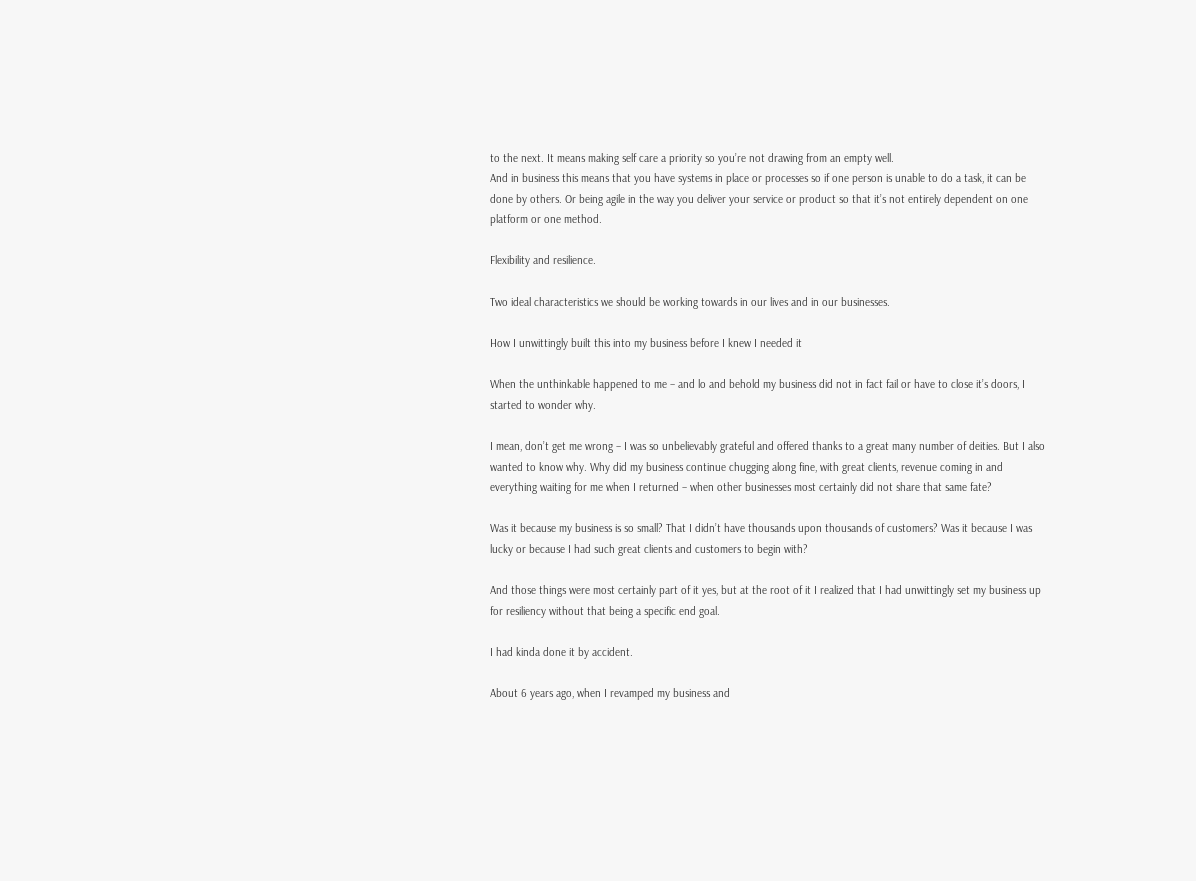to the next. It means making self care a priority so you’re not drawing from an empty well.
And in business this means that you have systems in place or processes so if one person is unable to do a task, it can be done by others. Or being agile in the way you deliver your service or product so that it’s not entirely dependent on one platform or one method.

Flexibility and resilience.

Two ideal characteristics we should be working towards in our lives and in our businesses.

How I unwittingly built this into my business before I knew I needed it

When the unthinkable happened to me – and lo and behold my business did not in fact fail or have to close it’s doors, I started to wonder why.

I mean, don’t get me wrong – I was so unbelievably grateful and offered thanks to a great many number of deities. But I also wanted to know why. Why did my business continue chugging along fine, with great clients, revenue coming in and everything waiting for me when I returned – when other businesses most certainly did not share that same fate?

Was it because my business is so small? That I didn’t have thousands upon thousands of customers? Was it because I was lucky or because I had such great clients and customers to begin with?

And those things were most certainly part of it yes, but at the root of it I realized that I had unwittingly set my business up for resiliency without that being a specific end goal.

I had kinda done it by accident.

About 6 years ago, when I revamped my business and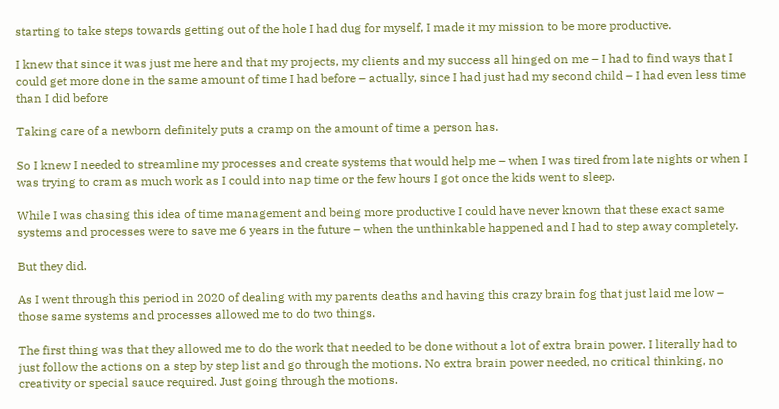starting to take steps towards getting out of the hole I had dug for myself, I made it my mission to be more productive.

I knew that since it was just me here and that my projects, my clients and my success all hinged on me – I had to find ways that I could get more done in the same amount of time I had before – actually, since I had just had my second child – I had even less time than I did before

Taking care of a newborn definitely puts a cramp on the amount of time a person has.

So I knew I needed to streamline my processes and create systems that would help me – when I was tired from late nights or when I was trying to cram as much work as I could into nap time or the few hours I got once the kids went to sleep.

While I was chasing this idea of time management and being more productive I could have never known that these exact same systems and processes were to save me 6 years in the future – when the unthinkable happened and I had to step away completely.

But they did.

As I went through this period in 2020 of dealing with my parents deaths and having this crazy brain fog that just laid me low – those same systems and processes allowed me to do two things.

The first thing was that they allowed me to do the work that needed to be done without a lot of extra brain power. I literally had to just follow the actions on a step by step list and go through the motions. No extra brain power needed, no critical thinking, no creativity or special sauce required. Just going through the motions.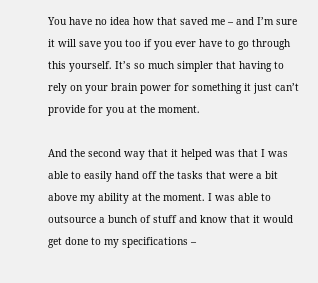You have no idea how that saved me – and I’m sure it will save you too if you ever have to go through this yourself. It’s so much simpler that having to rely on your brain power for something it just can’t provide for you at the moment.

And the second way that it helped was that I was able to easily hand off the tasks that were a bit above my ability at the moment. I was able to outsource a bunch of stuff and know that it would get done to my specifications –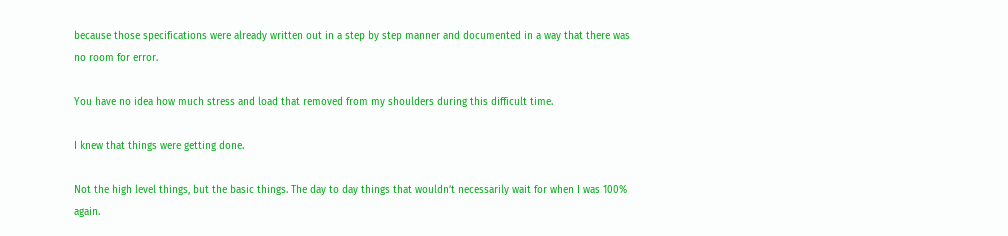because those specifications were already written out in a step by step manner and documented in a way that there was no room for error.

You have no idea how much stress and load that removed from my shoulders during this difficult time.

I knew that things were getting done.

Not the high level things, but the basic things. The day to day things that wouldn’t necessarily wait for when I was 100% again.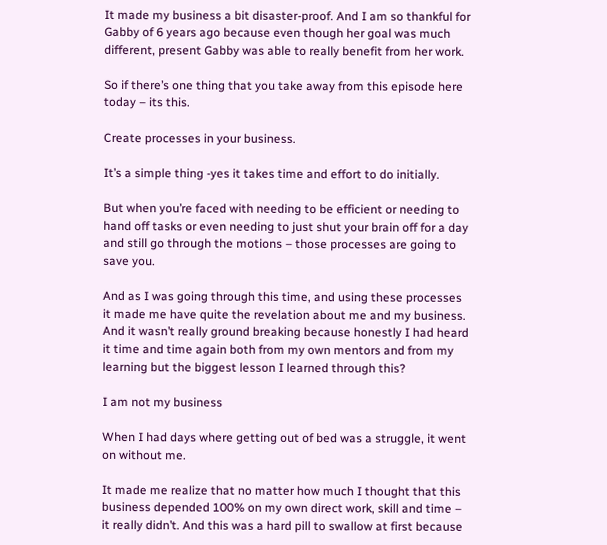It made my business a bit disaster-proof. And I am so thankful for Gabby of 6 years ago because even though her goal was much different, present Gabby was able to really benefit from her work.

So if there’s one thing that you take away from this episode here today – its this.

Create processes in your business.

It’s a simple thing -yes it takes time and effort to do initially.

But when you’re faced with needing to be efficient or needing to hand off tasks or even needing to just shut your brain off for a day and still go through the motions – those processes are going to save you.

And as I was going through this time, and using these processes it made me have quite the revelation about me and my business. And it wasn’t really ground breaking because honestly I had heard it time and time again both from my own mentors and from my learning but the biggest lesson I learned through this?

I am not my business

When I had days where getting out of bed was a struggle, it went on without me.

It made me realize that no matter how much I thought that this business depended 100% on my own direct work, skill and time – it really didn’t. And this was a hard pill to swallow at first because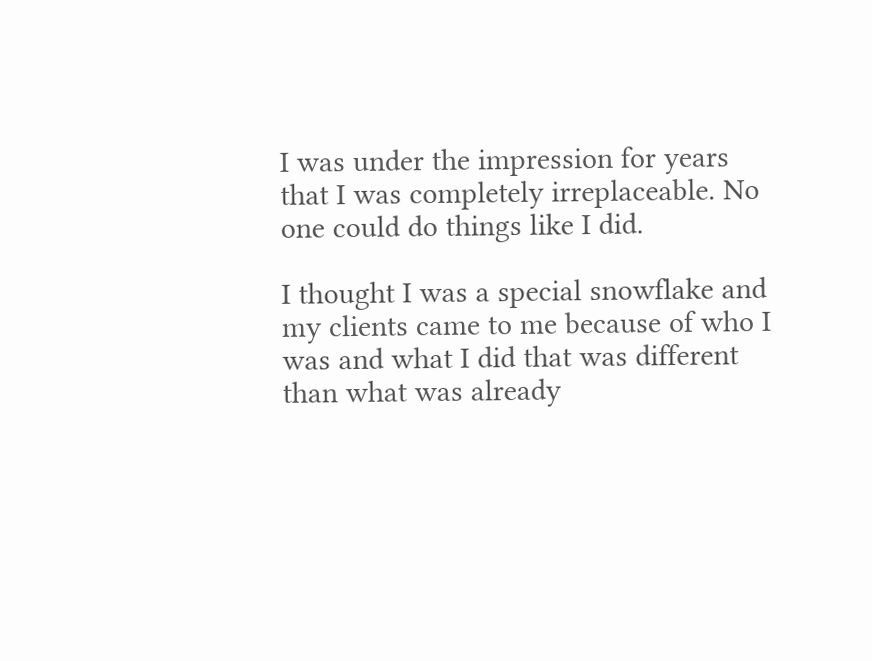I was under the impression for years that I was completely irreplaceable. No one could do things like I did.

I thought I was a special snowflake and my clients came to me because of who I was and what I did that was different than what was already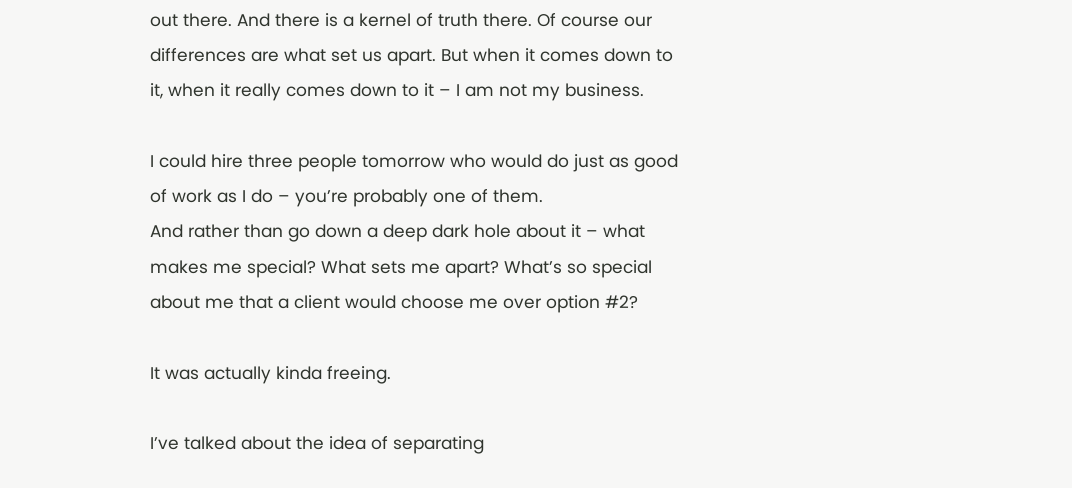out there. And there is a kernel of truth there. Of course our differences are what set us apart. But when it comes down to it, when it really comes down to it – I am not my business.

I could hire three people tomorrow who would do just as good of work as I do – you’re probably one of them.
And rather than go down a deep dark hole about it – what makes me special? What sets me apart? What’s so special about me that a client would choose me over option #2?

It was actually kinda freeing.

I’ve talked about the idea of separating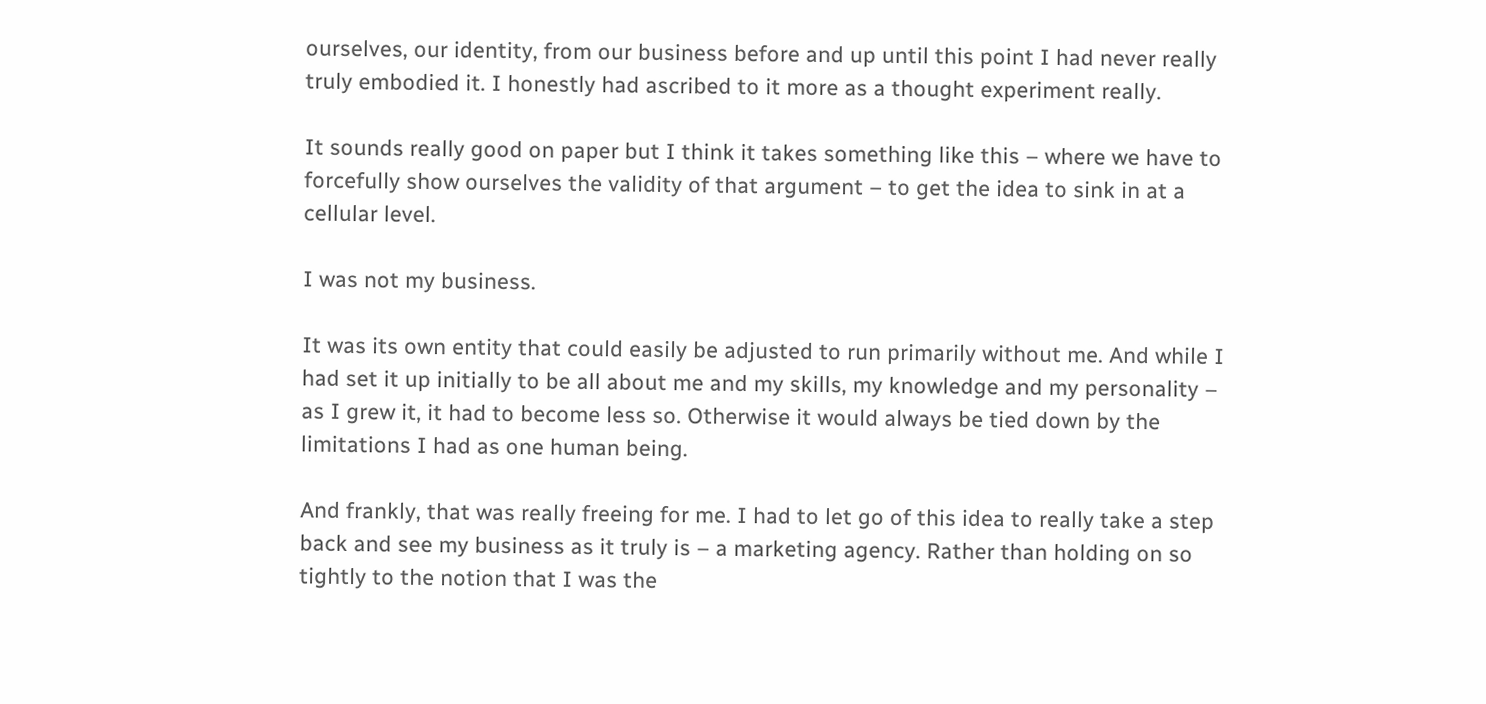ourselves, our identity, from our business before and up until this point I had never really truly embodied it. I honestly had ascribed to it more as a thought experiment really.

It sounds really good on paper but I think it takes something like this – where we have to forcefully show ourselves the validity of that argument – to get the idea to sink in at a cellular level.

I was not my business.

It was its own entity that could easily be adjusted to run primarily without me. And while I had set it up initially to be all about me and my skills, my knowledge and my personality – as I grew it, it had to become less so. Otherwise it would always be tied down by the limitations I had as one human being.

And frankly, that was really freeing for me. I had to let go of this idea to really take a step back and see my business as it truly is – a marketing agency. Rather than holding on so tightly to the notion that I was the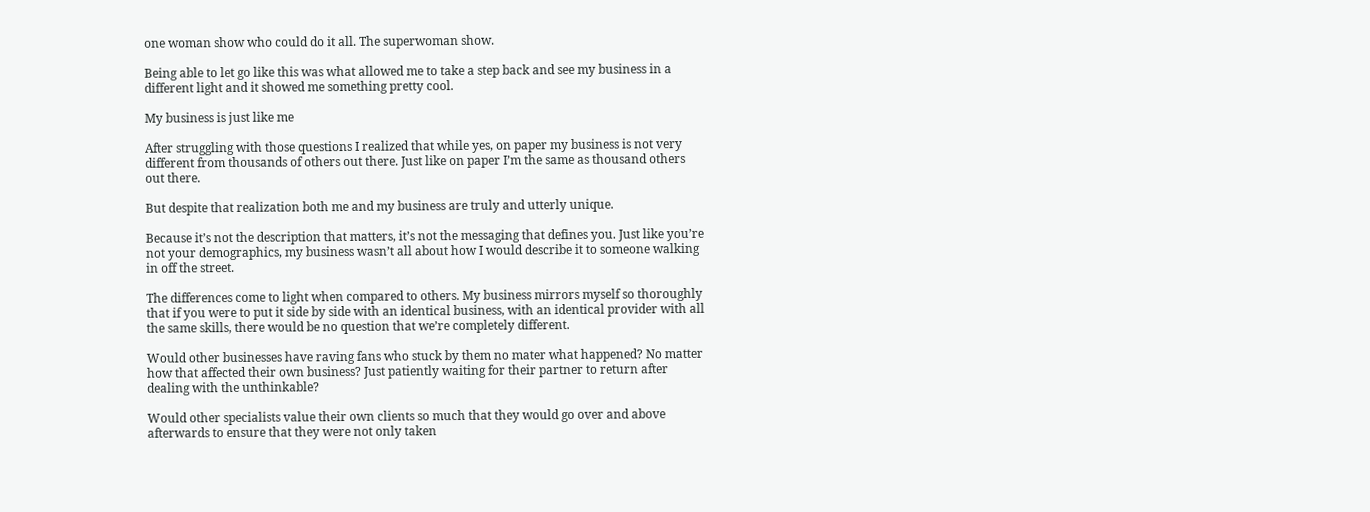one woman show who could do it all. The superwoman show.

Being able to let go like this was what allowed me to take a step back and see my business in a different light and it showed me something pretty cool.

My business is just like me

After struggling with those questions I realized that while yes, on paper my business is not very different from thousands of others out there. Just like on paper I’m the same as thousand others out there.

But despite that realization both me and my business are truly and utterly unique.

Because it’s not the description that matters, it’s not the messaging that defines you. Just like you’re not your demographics, my business wasn’t all about how I would describe it to someone walking in off the street.

The differences come to light when compared to others. My business mirrors myself so thoroughly that if you were to put it side by side with an identical business, with an identical provider with all the same skills, there would be no question that we’re completely different.

Would other businesses have raving fans who stuck by them no mater what happened? No matter how that affected their own business? Just patiently waiting for their partner to return after dealing with the unthinkable?

Would other specialists value their own clients so much that they would go over and above afterwards to ensure that they were not only taken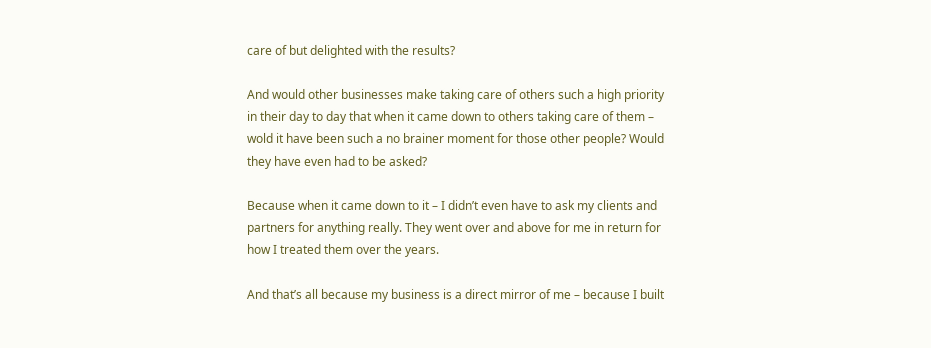care of but delighted with the results?

And would other businesses make taking care of others such a high priority in their day to day that when it came down to others taking care of them – wold it have been such a no brainer moment for those other people? Would they have even had to be asked?

Because when it came down to it – I didn’t even have to ask my clients and partners for anything really. They went over and above for me in return for how I treated them over the years.

And that’s all because my business is a direct mirror of me – because I built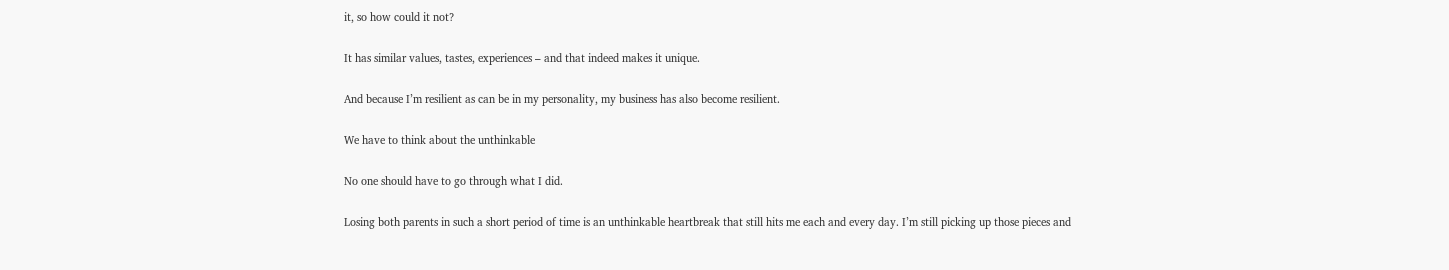it, so how could it not?

It has similar values, tastes, experiences – and that indeed makes it unique.

And because I’m resilient as can be in my personality, my business has also become resilient.

We have to think about the unthinkable

No one should have to go through what I did.

Losing both parents in such a short period of time is an unthinkable heartbreak that still hits me each and every day. I’m still picking up those pieces and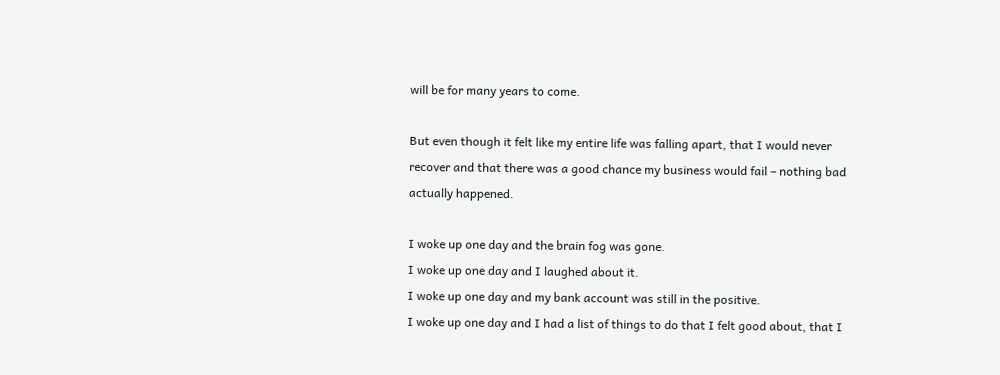will be for many years to come.

But even though it felt like my entire life was falling apart, that I would never recover and that there was a good chance my business would fail – nothing bad actually happened.

I woke up one day and the brain fog was gone.
I woke up one day and I laughed about it.
I woke up one day and my bank account was still in the positive.
I woke up one day and I had a list of things to do that I felt good about, that I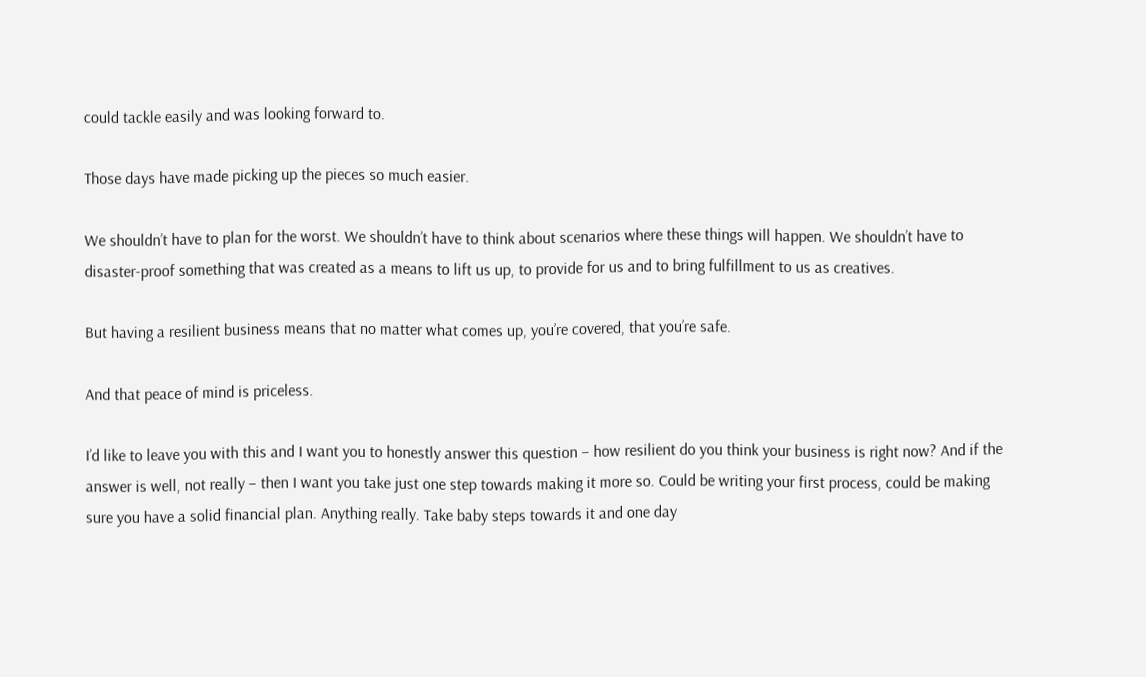could tackle easily and was looking forward to.

Those days have made picking up the pieces so much easier.

We shouldn’t have to plan for the worst. We shouldn’t have to think about scenarios where these things will happen. We shouldn’t have to disaster-proof something that was created as a means to lift us up, to provide for us and to bring fulfillment to us as creatives.

But having a resilient business means that no matter what comes up, you’re covered, that you’re safe.

And that peace of mind is priceless.

I’d like to leave you with this and I want you to honestly answer this question – how resilient do you think your business is right now? And if the answer is well, not really – then I want you take just one step towards making it more so. Could be writing your first process, could be making sure you have a solid financial plan. Anything really. Take baby steps towards it and one day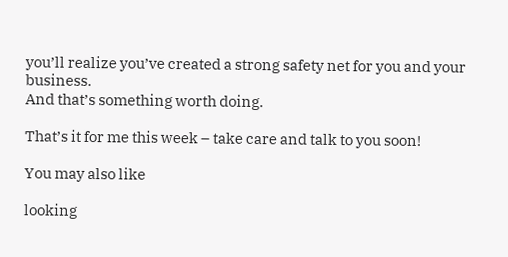you’ll realize you’ve created a strong safety net for you and your business.
And that’s something worth doing.

That’s it for me this week – take care and talk to you soon!

You may also like

looking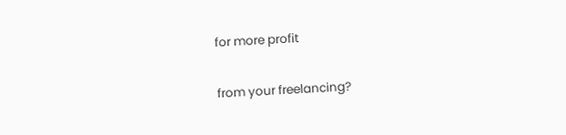for more profit

from your freelancing?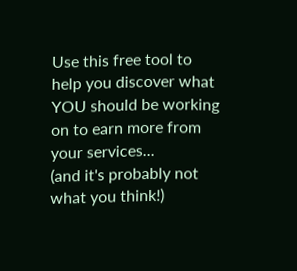Use this free tool to help you discover what YOU should be working on to earn more from your services...
(and it's probably not what you think!)